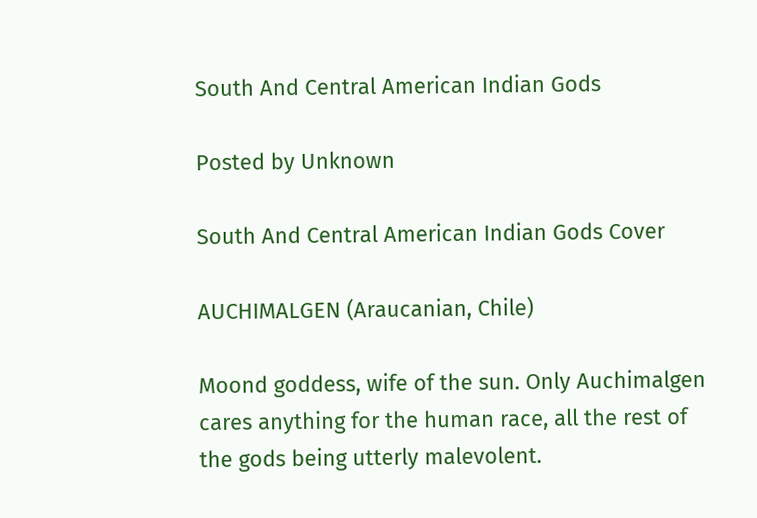South And Central American Indian Gods

Posted by Unknown

South And Central American Indian Gods Cover

AUCHIMALGEN (Araucanian, Chile)

Moond goddess, wife of the sun. Only Auchimalgen cares anything for the human race, all the rest of the gods being utterly malevolent.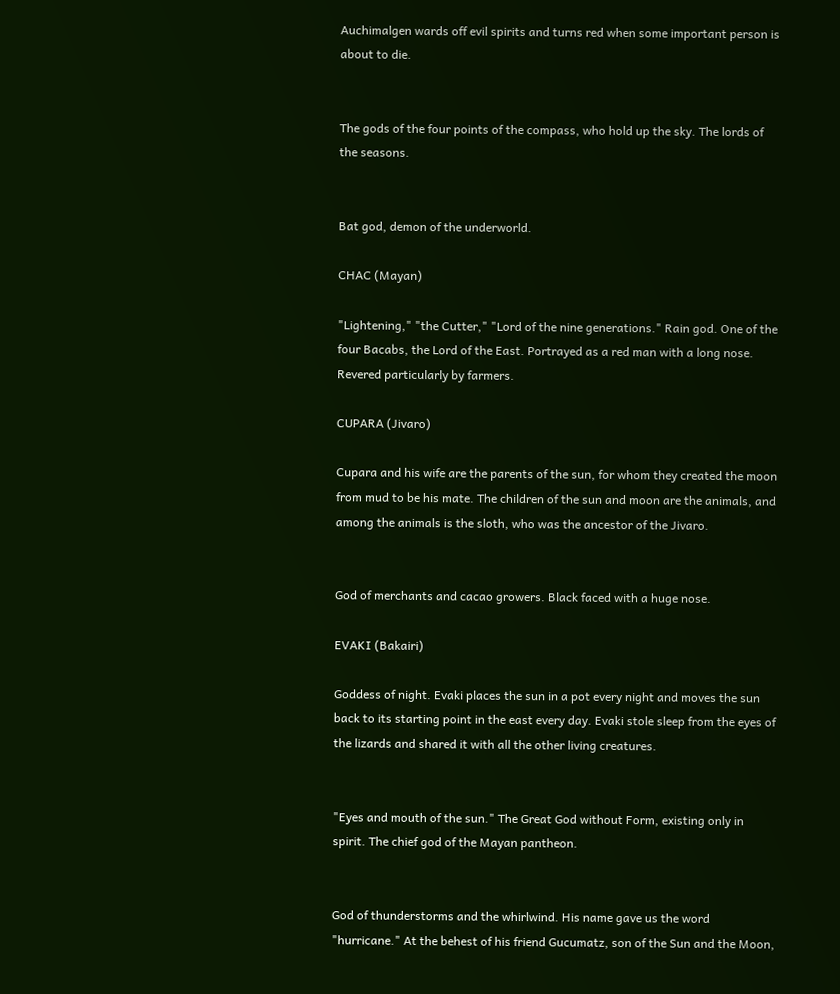Auchimalgen wards off evil spirits and turns red when some important person is about to die.


The gods of the four points of the compass, who hold up the sky. The lords of the seasons.


Bat god, demon of the underworld.

CHAC (Mayan)

"Lightening," "the Cutter," "Lord of the nine generations." Rain god. One of the four Bacabs, the Lord of the East. Portrayed as a red man with a long nose. Revered particularly by farmers.

CUPARA (Jivaro)

Cupara and his wife are the parents of the sun, for whom they created the moon from mud to be his mate. The children of the sun and moon are the animals, and among the animals is the sloth, who was the ancestor of the Jivaro.


God of merchants and cacao growers. Black faced with a huge nose.

EVAKI (Bakairi)

Goddess of night. Evaki places the sun in a pot every night and moves the sun back to its starting point in the east every day. Evaki stole sleep from the eyes of the lizards and shared it with all the other living creatures.


"Eyes and mouth of the sun." The Great God without Form, existing only in spirit. The chief god of the Mayan pantheon.


God of thunderstorms and the whirlwind. His name gave us the word "hurricane." At the behest of his friend Gucumatz, son of the Sun and the Moon,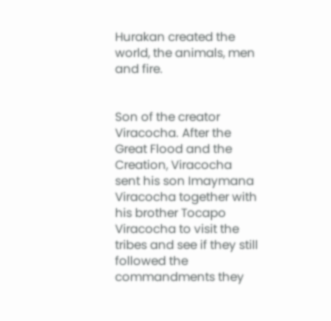Hurakan created the world, the animals, men and fire.


Son of the creator Viracocha. After the Great Flood and the Creation, Viracocha sent his son Imaymana Viracocha together with his brother Tocapo Viracocha to visit the tribes and see if they still followed the commandments they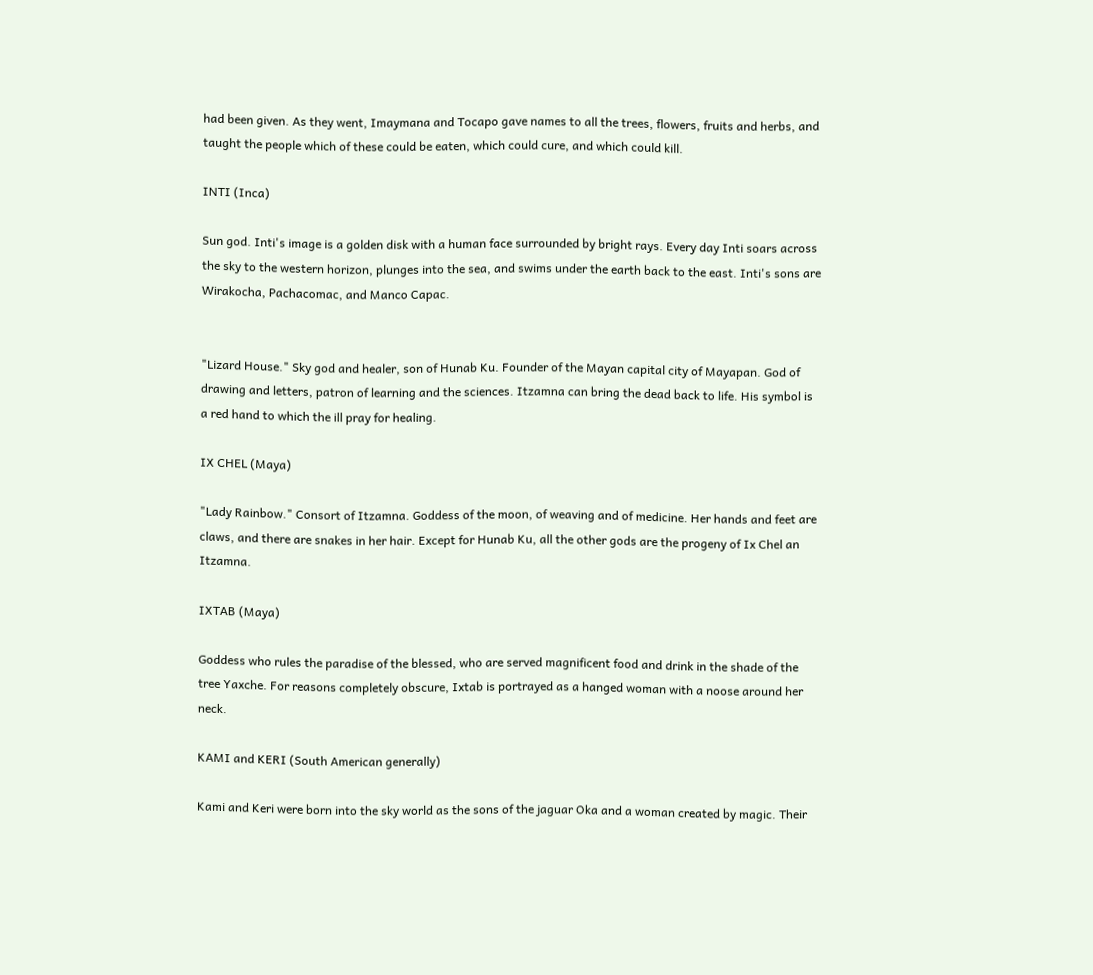had been given. As they went, Imaymana and Tocapo gave names to all the trees, flowers, fruits and herbs, and taught the people which of these could be eaten, which could cure, and which could kill.

INTI (Inca)

Sun god. Inti's image is a golden disk with a human face surrounded by bright rays. Every day Inti soars across the sky to the western horizon, plunges into the sea, and swims under the earth back to the east. Inti's sons are Wirakocha, Pachacomac, and Manco Capac.


"Lizard House." Sky god and healer, son of Hunab Ku. Founder of the Mayan capital city of Mayapan. God of drawing and letters, patron of learning and the sciences. Itzamna can bring the dead back to life. His symbol is a red hand to which the ill pray for healing.

IX CHEL (Maya)

"Lady Rainbow." Consort of Itzamna. Goddess of the moon, of weaving and of medicine. Her hands and feet are claws, and there are snakes in her hair. Except for Hunab Ku, all the other gods are the progeny of Ix Chel an Itzamna.

IXTAB (Maya)

Goddess who rules the paradise of the blessed, who are served magnificent food and drink in the shade of the tree Yaxche. For reasons completely obscure, Ixtab is portrayed as a hanged woman with a noose around her neck.

KAMI and KERI (South American generally)

Kami and Keri were born into the sky world as the sons of the jaguar Oka and a woman created by magic. Their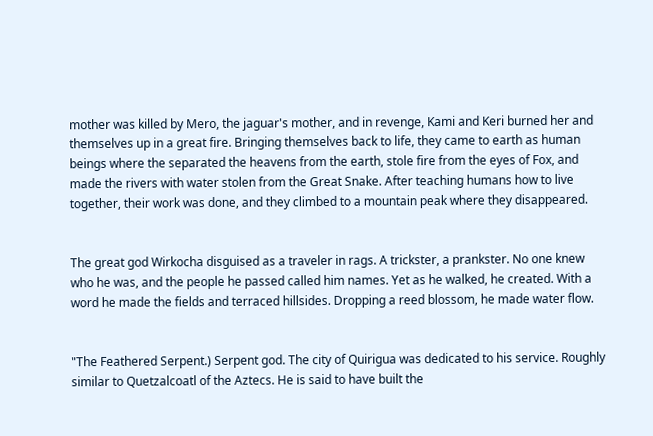mother was killed by Mero, the jaguar's mother, and in revenge, Kami and Keri burned her and themselves up in a great fire. Bringing themselves back to life, they came to earth as human beings where the separated the heavens from the earth, stole fire from the eyes of Fox, and made the rivers with water stolen from the Great Snake. After teaching humans how to live together, their work was done, and they climbed to a mountain peak where they disappeared.


The great god Wirkocha disguised as a traveler in rags. A trickster, a prankster. No one knew who he was, and the people he passed called him names. Yet as he walked, he created. With a word he made the fields and terraced hillsides. Dropping a reed blossom, he made water flow.


"The Feathered Serpent.) Serpent god. The city of Quirigua was dedicated to his service. Roughly similar to Quetzalcoatl of the Aztecs. He is said to have built the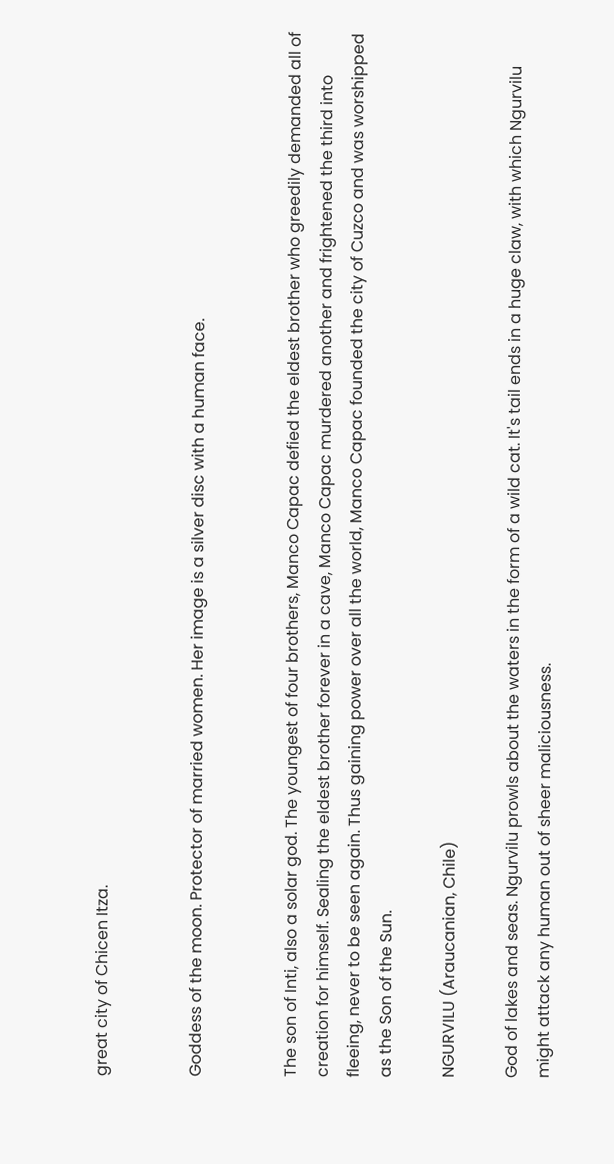great city of Chicen Itza.


Goddess of the moon. Protector of married women. Her image is a silver disc with a human face.


The son of Inti, also a solar god. The youngest of four brothers, Manco Capac defied the eldest brother who greedily demanded all of creation for himself. Sealing the eldest brother forever in a cave, Manco Capac murdered another and frightened the third into fleeing, never to be seen again. Thus gaining power over all the world, Manco Capac founded the city of Cuzco and was worshipped as the Son of the Sun.

NGURVILU (Araucanian, Chile)

God of lakes and seas. Ngurvilu prowls about the waters in the form of a wild cat. It's tail ends in a huge claw, with which Ngurvilu might attack any human out of sheer maliciousness.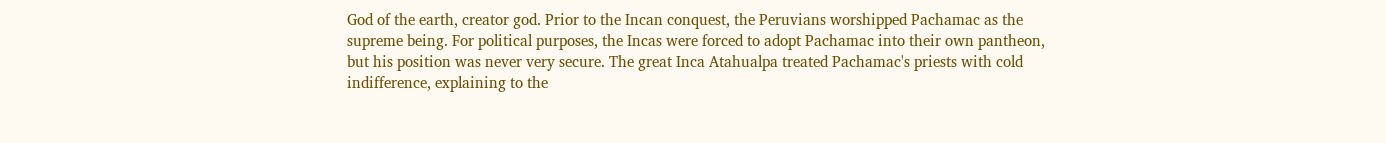God of the earth, creator god. Prior to the Incan conquest, the Peruvians worshipped Pachamac as the supreme being. For political purposes, the Incas were forced to adopt Pachamac into their own pantheon, but his position was never very secure. The great Inca Atahualpa treated Pachamac's priests with cold indifference, explaining to the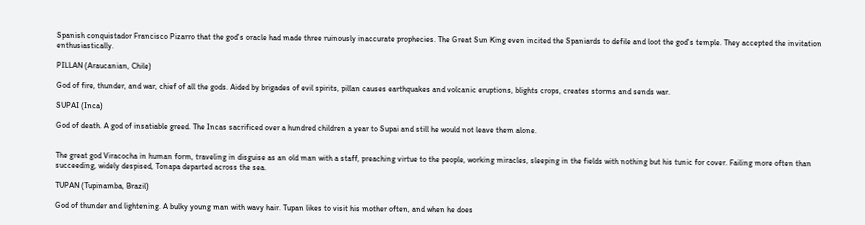Spanish conquistador Francisco Pizarro that the god's oracle had made three ruinously inaccurate prophecies. The Great Sun King even incited the Spaniards to defile and loot the god's temple. They accepted the invitation enthusiastically.

PILLAN (Araucanian, Chile)

God of fire, thunder, and war, chief of all the gods. Aided by brigades of evil spirits, pillan causes earthquakes and volcanic eruptions, blights crops, creates storms and sends war.

SUPAI (Inca)

God of death. A god of insatiable greed. The Incas sacrificed over a hundred children a year to Supai and still he would not leave them alone.


The great god Viracocha in human form, traveling in disguise as an old man with a staff, preaching virtue to the people, working miracles, sleeping in the fields with nothing but his tunic for cover. Failing more often than succeeding, widely despised, Tonapa departed across the sea.

TUPAN (Tupinamba, Brazil)

God of thunder and lightening. A bulky young man with wavy hair. Tupan likes to visit his mother often, and when he does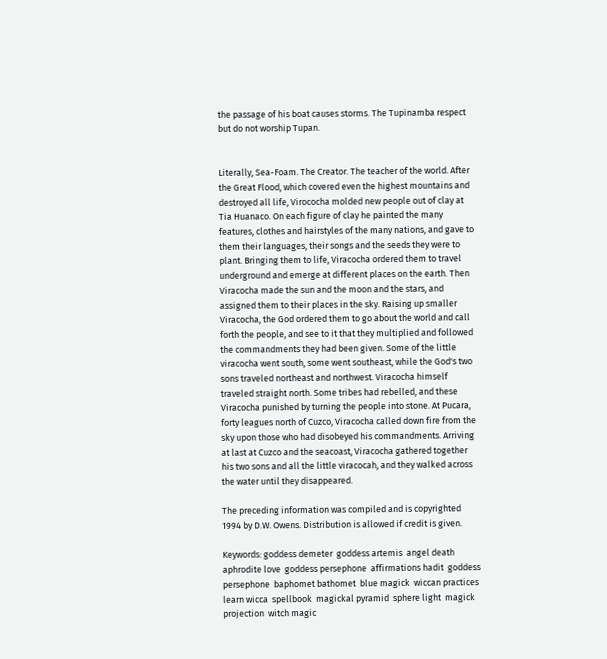the passage of his boat causes storms. The Tupinamba respect but do not worship Tupan.


Literally, Sea-Foam. The Creator. The teacher of the world. After the Great Flood, which covered even the highest mountains and destroyed all life, Virococha molded new people out of clay at Tia Huanaco. On each figure of clay he painted the many features, clothes and hairstyles of the many nations, and gave to them their languages, their songs and the seeds they were to plant. Bringing them to life, Viracocha ordered them to travel underground and emerge at different places on the earth. Then Viracocha made the sun and the moon and the stars, and assigned them to their places in the sky. Raising up smaller Viracocha, the God ordered them to go about the world and call forth the people, and see to it that they multiplied and followed the commandments they had been given. Some of the little viracocha went south, some went southeast, while the God's two sons traveled northeast and northwest. Viracocha himself traveled straight north. Some tribes had rebelled, and these Viracocha punished by turning the people into stone. At Pucara, forty leagues north of Cuzco, Viracocha called down fire from the sky upon those who had disobeyed his commandments. Arriving at last at Cuzco and the seacoast, Viracocha gathered together his two sons and all the little viracocah, and they walked across the water until they disappeared.

The preceding information was compiled and is copyrighted 1994 by D.W. Owens. Distribution is allowed if credit is given.

Keywords: goddess demeter  goddess artemis  angel death  aphrodite love  goddess persephone  affirmations hadit  goddess persephone  baphomet bathomet  blue magick  wiccan practices  learn wicca  spellbook  magickal pyramid  sphere light  magick projection  witch magic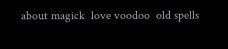about magick  love voodoo  old spells